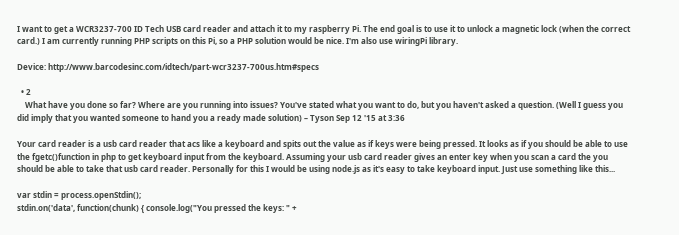I want to get a WCR3237-700 ID Tech USB card reader and attach it to my raspberry Pi. The end goal is to use it to unlock a magnetic lock (when the correct card.) I am currently running PHP scripts on this Pi, so a PHP solution would be nice. I'm also use wiringPi library.

Device: http://www.barcodesinc.com/idtech/part-wcr3237-700us.htm#specs

  • 2
    What have you done so far? Where are you running into issues? You've stated what you want to do, but you haven't asked a question. (Well I guess you did imply that you wanted someone to hand you a ready made solution) – Tyson Sep 12 '15 at 3:36

Your card reader is a usb card reader that acs like a keyboard and spits out the value as if keys were being pressed. It looks as if you should be able to use the fgetc()function in php to get keyboard input from the keyboard. Assuming your usb card reader gives an enter key when you scan a card the you should be able to take that usb card reader. Personally for this I would be using node.js as it's easy to take keyboard input. Just use something like this...

var stdin = process.openStdin();
stdin.on('data', function(chunk) { console.log("You pressed the keys: " +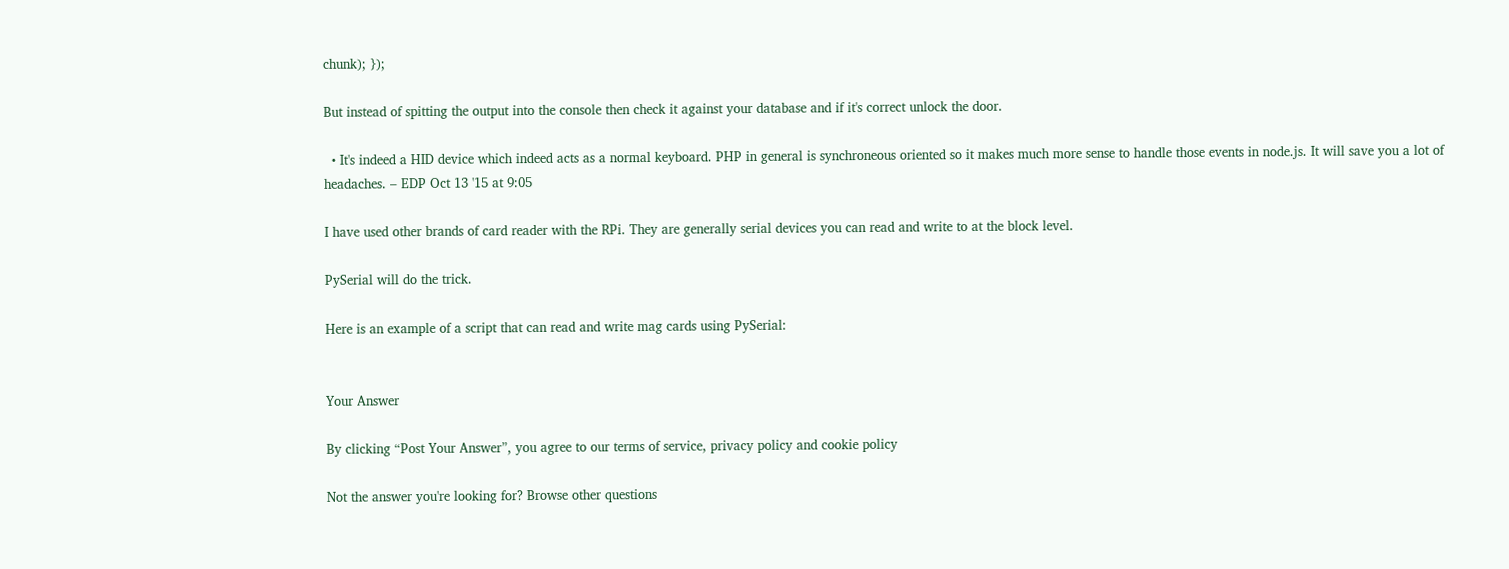chunk); });

But instead of spitting the output into the console then check it against your database and if it's correct unlock the door.

  • It's indeed a HID device which indeed acts as a normal keyboard. PHP in general is synchroneous oriented so it makes much more sense to handle those events in node.js. It will save you a lot of headaches. – EDP Oct 13 '15 at 9:05

I have used other brands of card reader with the RPi. They are generally serial devices you can read and write to at the block level.

PySerial will do the trick.

Here is an example of a script that can read and write mag cards using PySerial:


Your Answer

By clicking “Post Your Answer”, you agree to our terms of service, privacy policy and cookie policy

Not the answer you're looking for? Browse other questions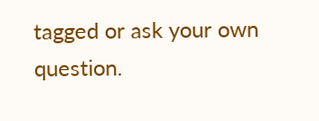tagged or ask your own question.